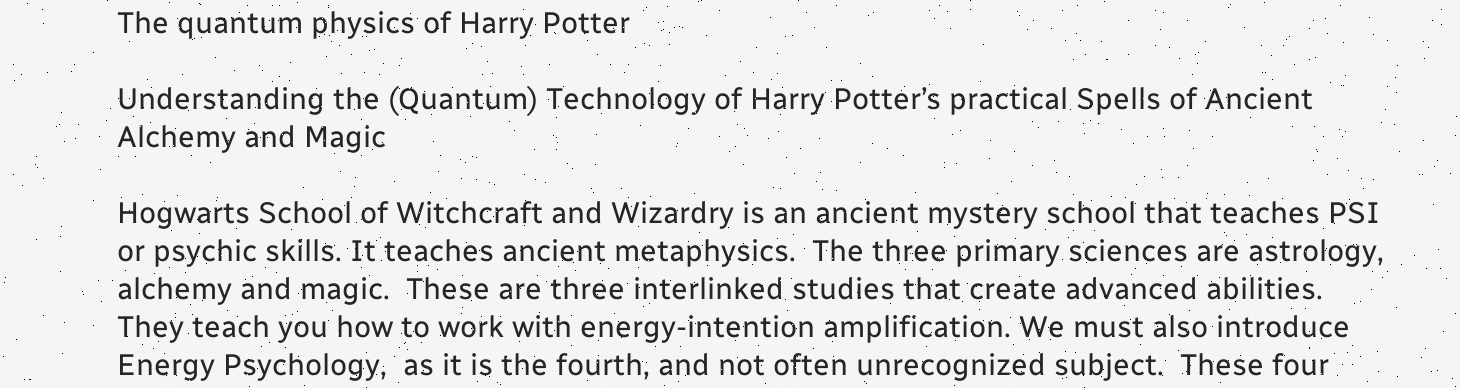The quantum physics of Harry Potter

Understanding the (Quantum) Technology of Harry Potter’s practical Spells of Ancient Alchemy and Magic

Hogwarts School of Witchcraft and Wizardry is an ancient mystery school that teaches PSI or psychic skills. It teaches ancient metaphysics.  The three primary sciences are astrology, alchemy and magic.  These are three interlinked studies that create advanced abilities.  They teach you how to work with energy-intention amplification. We must also introduce Energy Psychology,  as it is the fourth, and not often unrecognized subject.  These four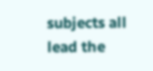subjects all lead the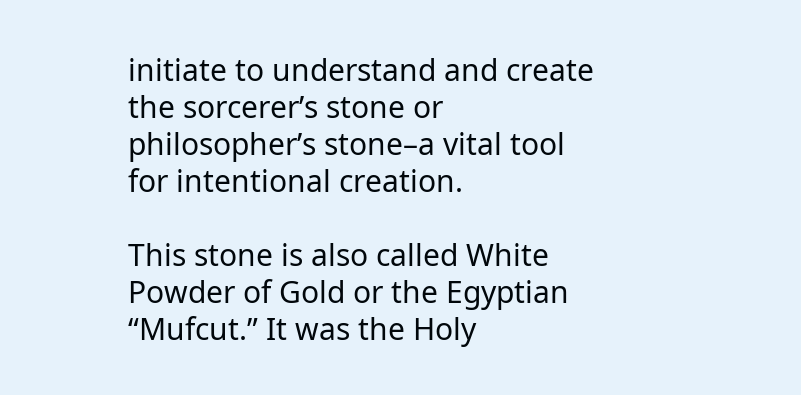initiate to understand and create the sorcerer’s stone or philosopher’s stone–a vital tool for intentional creation.

This stone is also called White Powder of Gold or the Egyptian “Mufcut.” It was the Holy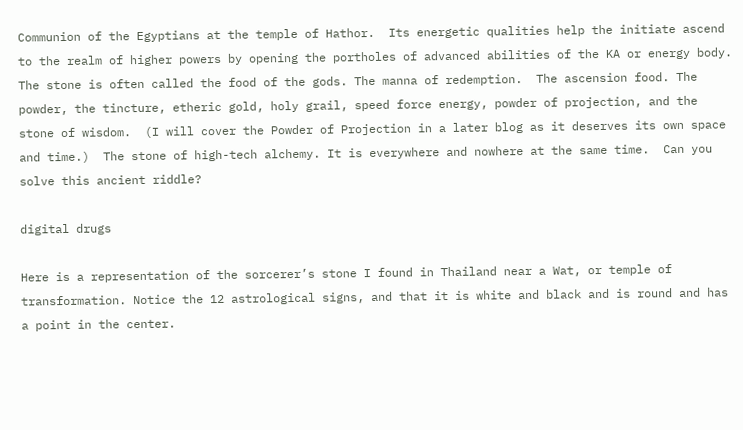Communion of the Egyptians at the temple of Hathor.  Its energetic qualities help the initiate ascend to the realm of higher powers by opening the portholes of advanced abilities of the KA or energy body.  The stone is often called the food of the gods. The manna of redemption.  The ascension food. The powder, the tincture, etheric gold, holy grail, speed force energy, powder of projection, and the stone of wisdom.  (I will cover the Powder of Projection in a later blog as it deserves its own space and time.)  The stone of high-tech alchemy. It is everywhere and nowhere at the same time.  Can you solve this ancient riddle?

digital drugs

Here is a representation of the sorcerer’s stone I found in Thailand near a Wat, or temple of transformation. Notice the 12 astrological signs, and that it is white and black and is round and has a point in the center.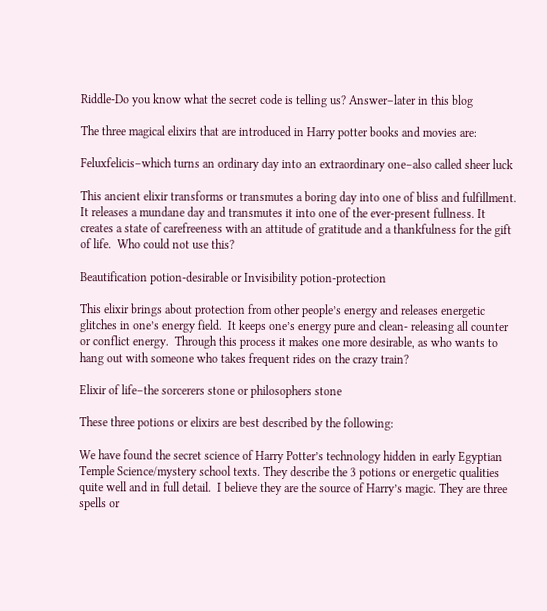Riddle-Do you know what the secret code is telling us? Answer–later in this blog

The three magical elixirs that are introduced in Harry potter books and movies are:

Feluxfelicis–which turns an ordinary day into an extraordinary one–also called sheer luck

This ancient elixir transforms or transmutes a boring day into one of bliss and fulfillment.  It releases a mundane day and transmutes it into one of the ever-present fullness. It creates a state of carefreeness with an attitude of gratitude and a thankfulness for the gift of life.  Who could not use this?

Beautification potion-desirable or Invisibility potion-protection

This elixir brings about protection from other people’s energy and releases energetic glitches in one’s energy field.  It keeps one’s energy pure and clean- releasing all counter or conflict energy.  Through this process it makes one more desirable, as who wants to hang out with someone who takes frequent rides on the crazy train?

Elixir of life–the sorcerers stone or philosophers stone

These three potions or elixirs are best described by the following:

We have found the secret science of Harry Potter’s technology hidden in early Egyptian Temple Science/mystery school texts. They describe the 3 potions or energetic qualities quite well and in full detail.  I believe they are the source of Harry’s magic. They are three spells or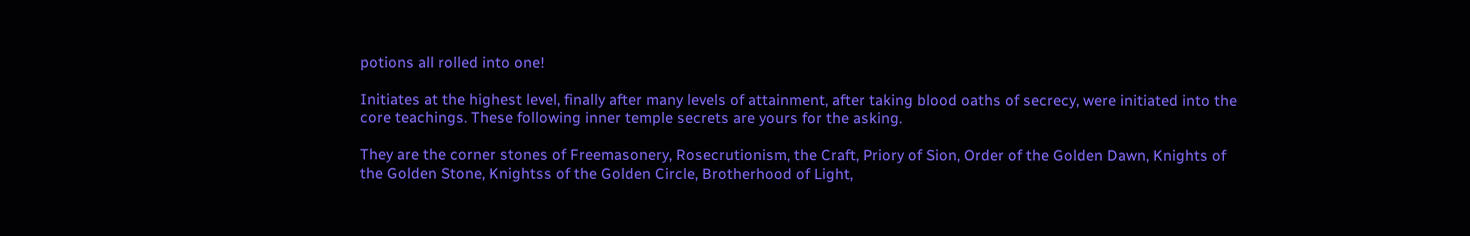potions all rolled into one!

Initiates at the highest level, finally after many levels of attainment, after taking blood oaths of secrecy, were initiated into the core teachings. These following inner temple secrets are yours for the asking.

They are the corner stones of Freemasonery, Rosecrutionism, the Craft, Priory of Sion, Order of the Golden Dawn, Knights of the Golden Stone, Knightss of the Golden Circle, Brotherhood of Light,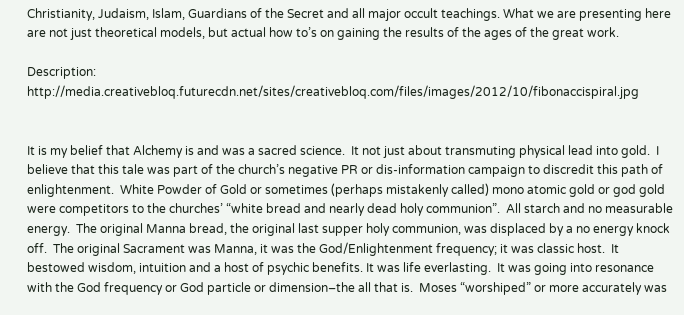Christianity, Judaism, Islam, Guardians of the Secret and all major occult teachings. What we are presenting here are not just theoretical models, but actual how to’s on gaining the results of the ages of the great work.

Description: http://media.creativebloq.futurecdn.net/sites/creativebloq.com/files/images/2012/10/fibonaccispiral.jpg


It is my belief that Alchemy is and was a sacred science.  It not just about transmuting physical lead into gold.  I believe that this tale was part of the church’s negative PR or dis-information campaign to discredit this path of enlightenment.  White Powder of Gold or sometimes (perhaps mistakenly called) mono atomic gold or god gold were competitors to the churches’ “white bread and nearly dead holy communion”.  All starch and no measurable energy.  The original Manna bread, the original last supper holy communion, was displaced by a no energy knock off.  The original Sacrament was Manna, it was the God/Enlightenment frequency; it was classic host.  It bestowed wisdom, intuition and a host of psychic benefits. It was life everlasting.  It was going into resonance with the God frequency or God particle or dimension–the all that is.  Moses “worshiped” or more accurately was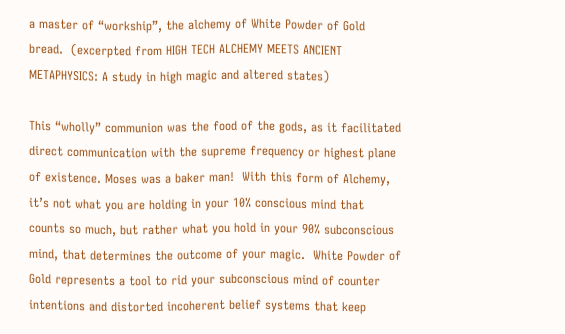a master of “workship”, the alchemy of White Powder of Gold bread.  (excerpted from HIGH TECH ALCHEMY MEETS ANCIENT METAPHYSICS: A study in high magic and altered states)

This “wholly” communion was the food of the gods, as it facilitated direct communication with the supreme frequency or highest plane of existence. Moses was a baker man!  With this form of Alchemy, it’s not what you are holding in your 10% conscious mind that counts so much, but rather what you hold in your 90% subconscious mind, that determines the outcome of your magic.  White Powder of Gold represents a tool to rid your subconscious mind of counter intentions and distorted incoherent belief systems that keep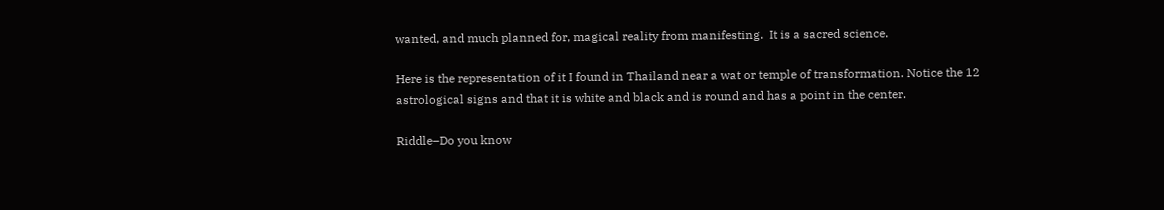wanted, and much planned for, magical reality from manifesting.  It is a sacred science.

Here is the representation of it I found in Thailand near a wat or temple of transformation. Notice the 12 astrological signs and that it is white and black and is round and has a point in the center.

Riddle–Do you know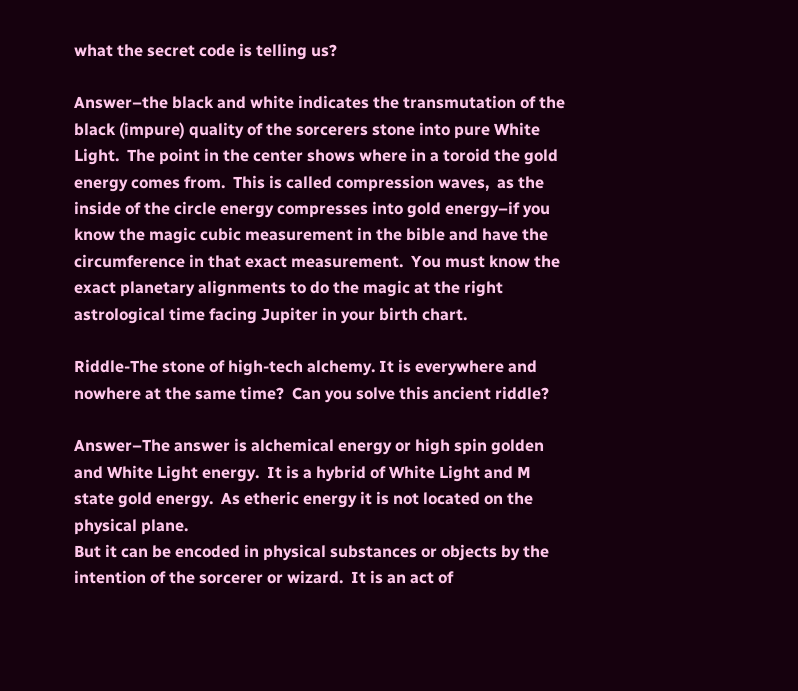what the secret code is telling us?

Answer–the black and white indicates the transmutation of the black (impure) quality of the sorcerers stone into pure White Light.  The point in the center shows where in a toroid the gold energy comes from.  This is called compression waves,  as the inside of the circle energy compresses into gold energy–if you know the magic cubic measurement in the bible and have the circumference in that exact measurement.  You must know the exact planetary alignments to do the magic at the right astrological time facing Jupiter in your birth chart.

Riddle-The stone of high-tech alchemy. It is everywhere and nowhere at the same time?  Can you solve this ancient riddle?

Answer–The answer is alchemical energy or high spin golden and White Light energy.  It is a hybrid of White Light and M state gold energy.  As etheric energy it is not located on the physical plane.
But it can be encoded in physical substances or objects by the intention of the sorcerer or wizard.  It is an act of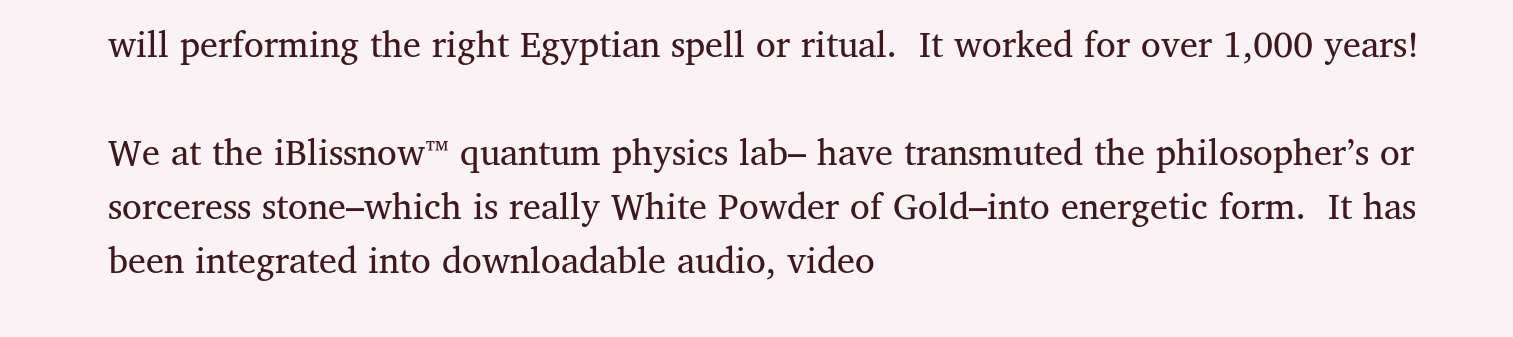will performing the right Egyptian spell or ritual.  It worked for over 1,000 years!

We at the iBlissnow™ quantum physics lab– have transmuted the philosopher’s or sorceress stone–which is really White Powder of Gold–into energetic form.  It has been integrated into downloadable audio, video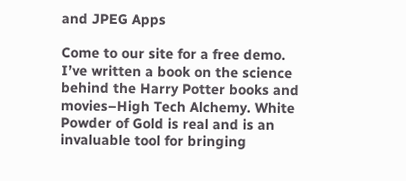and JPEG Apps

Come to our site for a free demo. I’ve written a book on the science behind the Harry Potter books and movies–High Tech Alchemy. White Powder of Gold is real and is an invaluable tool for bringing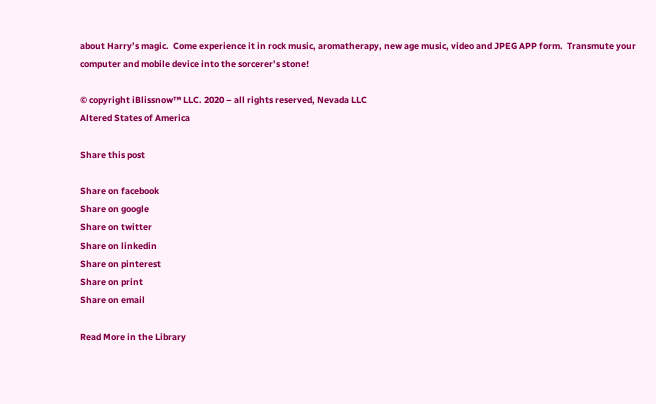about Harry’s magic.  Come experience it in rock music, aromatherapy, new age music, video and JPEG APP form.  Transmute your computer and mobile device into the sorcerer’s stone!

© copyright iBlissnow™ LLC. 2020 – all rights reserved, Nevada LLC
Altered States of America

Share this post

Share on facebook
Share on google
Share on twitter
Share on linkedin
Share on pinterest
Share on print
Share on email

Read More in the Library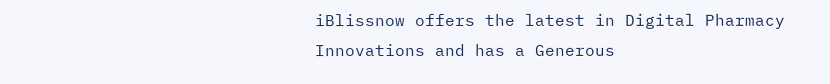iBlissnow offers the latest in Digital Pharmacy Innovations and has a Generous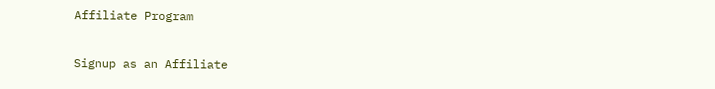Affiliate Program

Signup as an Affiliate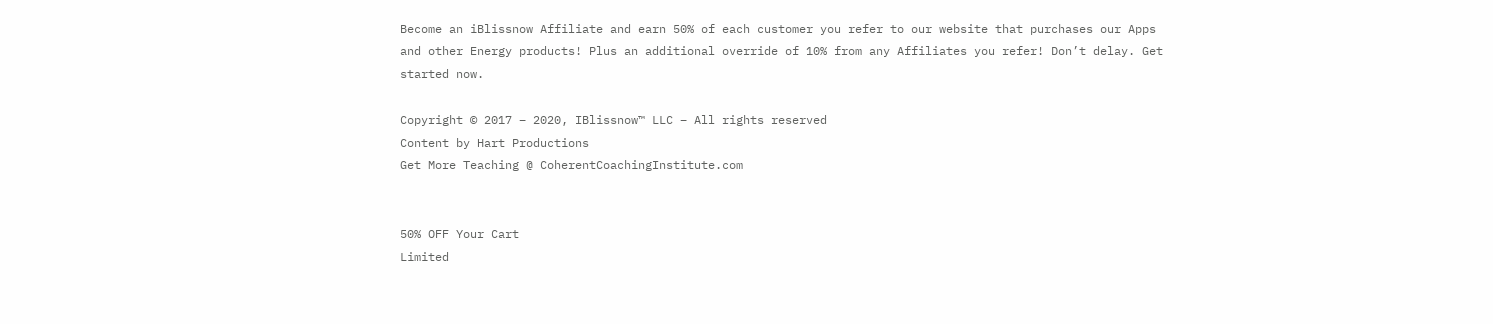Become an iBlissnow Affiliate and earn 50% of each customer you refer to our website that purchases our Apps and other Energy products! Plus an additional override of 10% from any Affiliates you refer! Don’t delay. Get started now.

Copyright © 2017 – 2020, IBlissnow™ LLC – All rights reserved
Content by Hart Productions
Get More Teaching @ CoherentCoachingInstitute.com


50% OFF Your Cart
Limited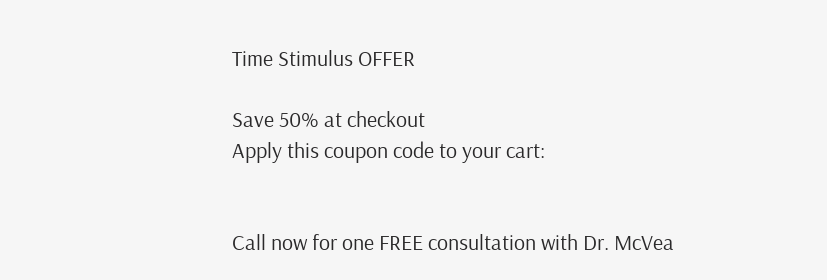Time Stimulus OFFER

Save 50% at checkout
Apply this coupon code to your cart:


Call now for one FREE consultation with Dr. McVea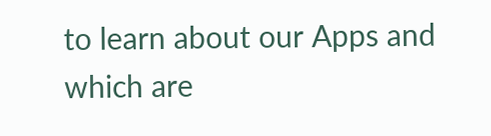to learn about our Apps and
which are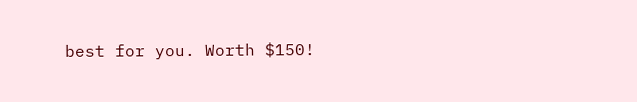best for you. Worth $150!